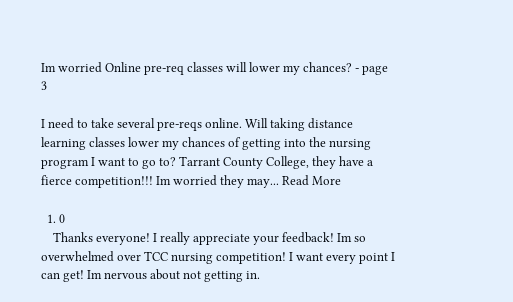Im worried Online pre-req classes will lower my chances? - page 3

I need to take several pre-reqs online. Will taking distance learning classes lower my chances of getting into the nursing program I want to go to? Tarrant County College, they have a fierce competition!!! Im worried they may... Read More

  1. 0
    Thanks everyone! I really appreciate your feedback! Im so overwhelmed over TCC nursing competition! I want every point I can get! Im nervous about not getting in.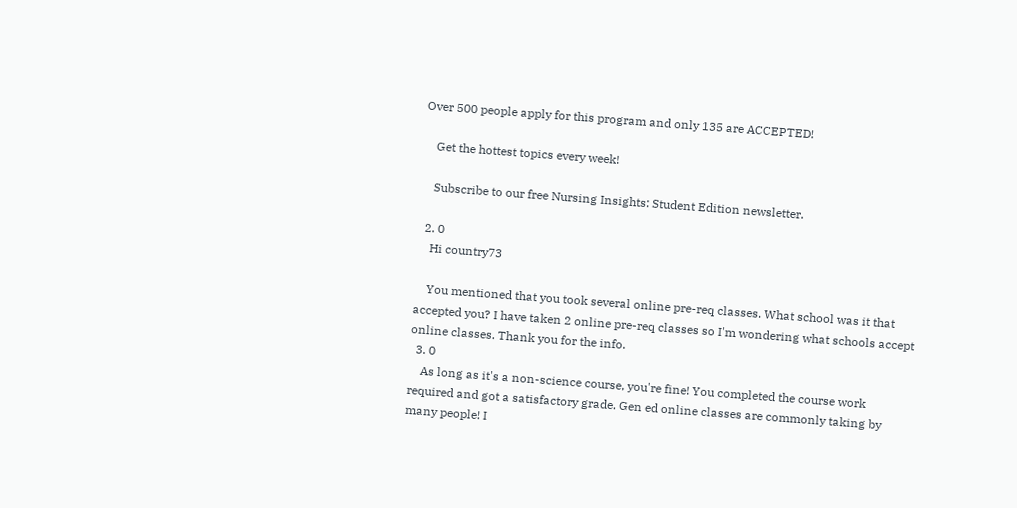Over 500 people apply for this program and only 135 are ACCEPTED!

    Get the hottest topics every week!

    Subscribe to our free Nursing Insights: Student Edition newsletter.

  2. 0
    Hi country73

    You mentioned that you took several online pre-req classes. What school was it that accepted you? I have taken 2 online pre-req classes so I'm wondering what schools accept online classes. Thank you for the info.
  3. 0
    As long as it's a non-science course, you're fine! You completed the course work required and got a satisfactory grade. Gen ed online classes are commonly taking by many people! I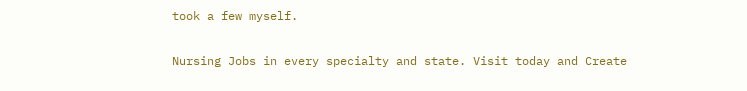took a few myself.

Nursing Jobs in every specialty and state. Visit today and Create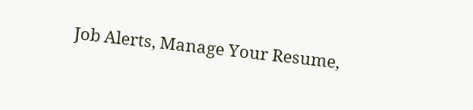Job Alerts, Manage Your Resume,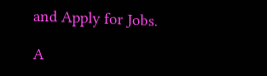and Apply for Jobs.

A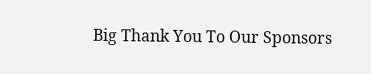Big Thank You To Our Sponsors